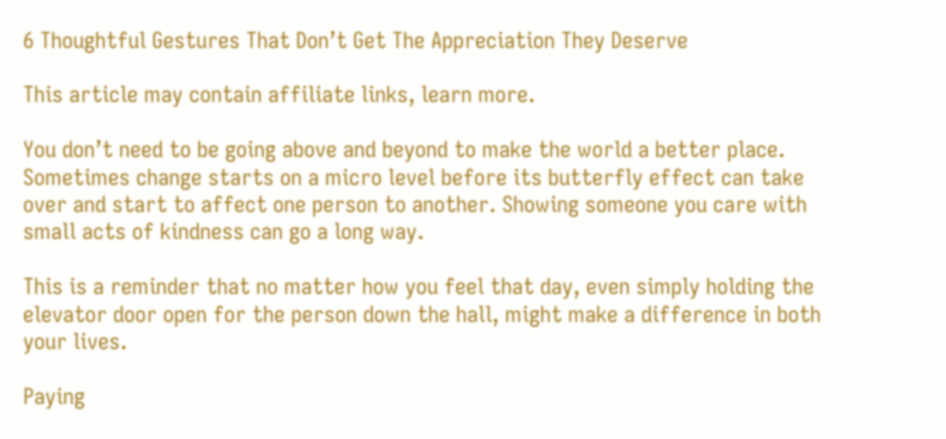6 Thoughtful Gestures That Don’t Get The Appreciation They Deserve

This article may contain affiliate links, learn more.

You don’t need to be going above and beyond to make the world a better place. Sometimes change starts on a micro level before its butterfly effect can take over and start to affect one person to another. Showing someone you care with small acts of kindness can go a long way.

This is a reminder that no matter how you feel that day, even simply holding the elevator door open for the person down the hall, might make a difference in both your lives.

Paying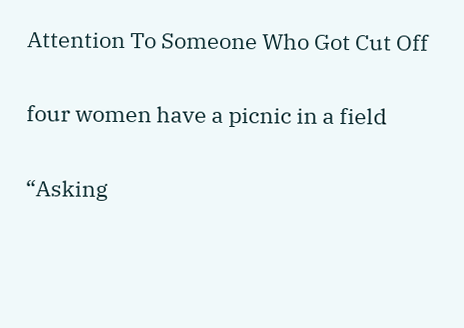Attention To Someone Who Got Cut Off

four women have a picnic in a field

“Asking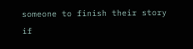someone to finish their story if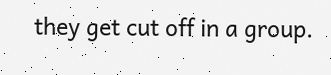they get cut off in a group.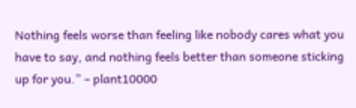Nothing feels worse than feeling like nobody cares what you have to say, and nothing feels better than someone sticking up for you.” – plant10000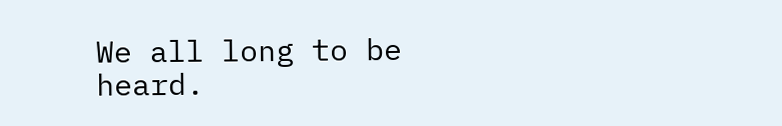We all long to be heard.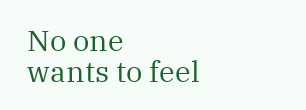No one wants to feel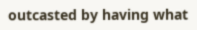outcasted by having what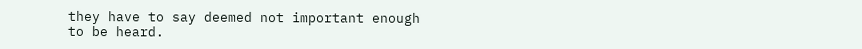they have to say deemed not important enough to be heard.